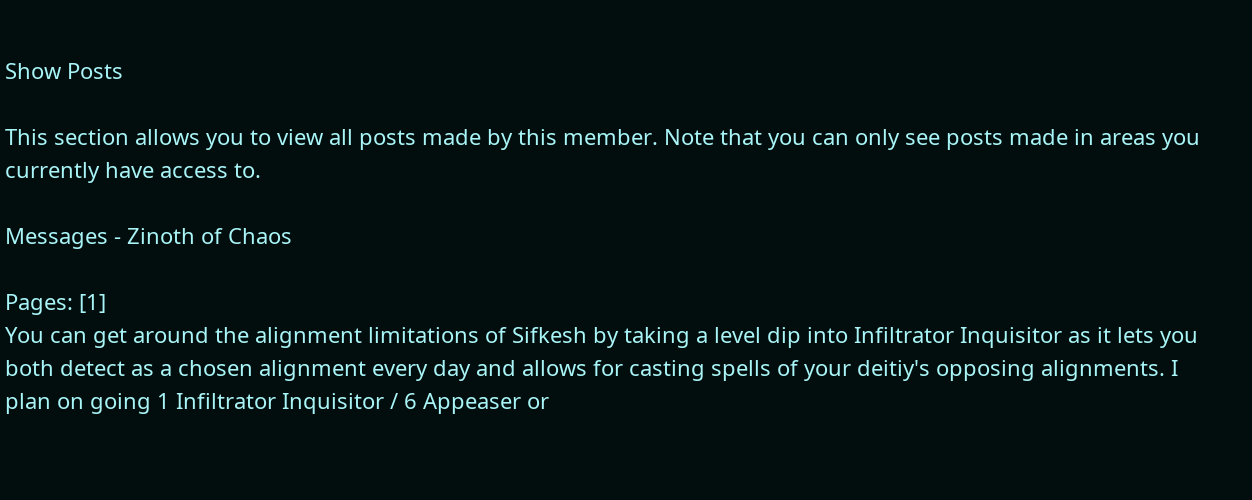Show Posts

This section allows you to view all posts made by this member. Note that you can only see posts made in areas you currently have access to.

Messages - Zinoth of Chaos

Pages: [1]
You can get around the alignment limitations of Sifkesh by taking a level dip into Infiltrator Inquisitor as it lets you both detect as a chosen alignment every day and allows for casting spells of your deitiy's opposing alignments. I plan on going 1 Infiltrator Inquisitor / 6 Appeaser or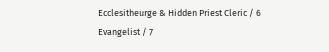Ecclesitheurge & Hidden Priest Cleric / 6 Evangelist / 7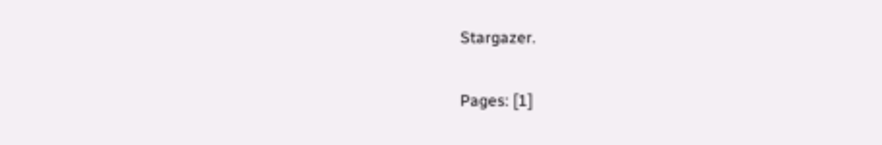Stargazer.

Pages: [1]